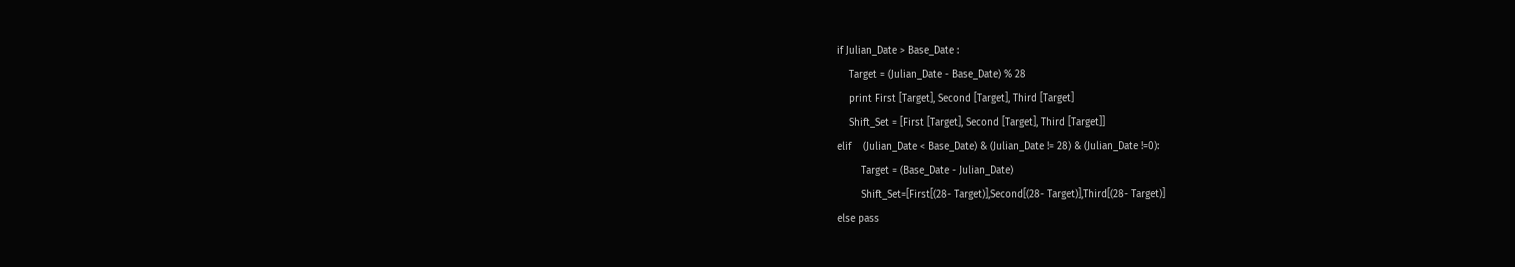if Julian_Date > Base_Date :
    Target = (Julian_Date - Base_Date) % 28
    print First [Target], Second [Target], Third [Target]
    Shift_Set = [First [Target], Second [Target], Third [Target]]
elif    (Julian_Date < Base_Date) & (Julian_Date != 28) & (Julian_Date !=0):
        Target = (Base_Date - Julian_Date)
        Shift_Set=[First[(28- Target)],Second[(28- Target)],Third[(28- Target)]
else pass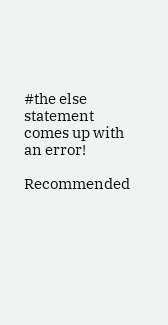#the else statement comes up with an error!

Recommended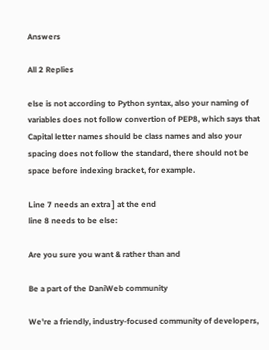Answers

All 2 Replies

else is not according to Python syntax, also your naming of variables does not follow convertion of PEP8, which says that Capital letter names should be class names and also your spacing does not follow the standard, there should not be space before indexing bracket, for example.

Line 7 needs an extra ] at the end
line 8 needs to be else:

Are you sure you want & rather than and

Be a part of the DaniWeb community

We're a friendly, industry-focused community of developers,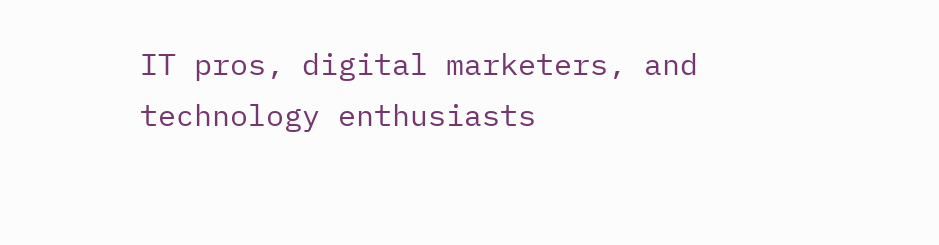IT pros, digital marketers, and technology enthusiasts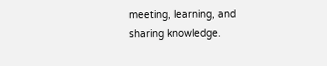meeting, learning, and sharing knowledge.